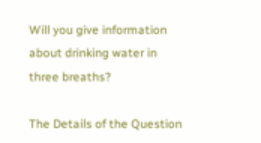Will you give information about drinking water in three breaths?

The Details of the Question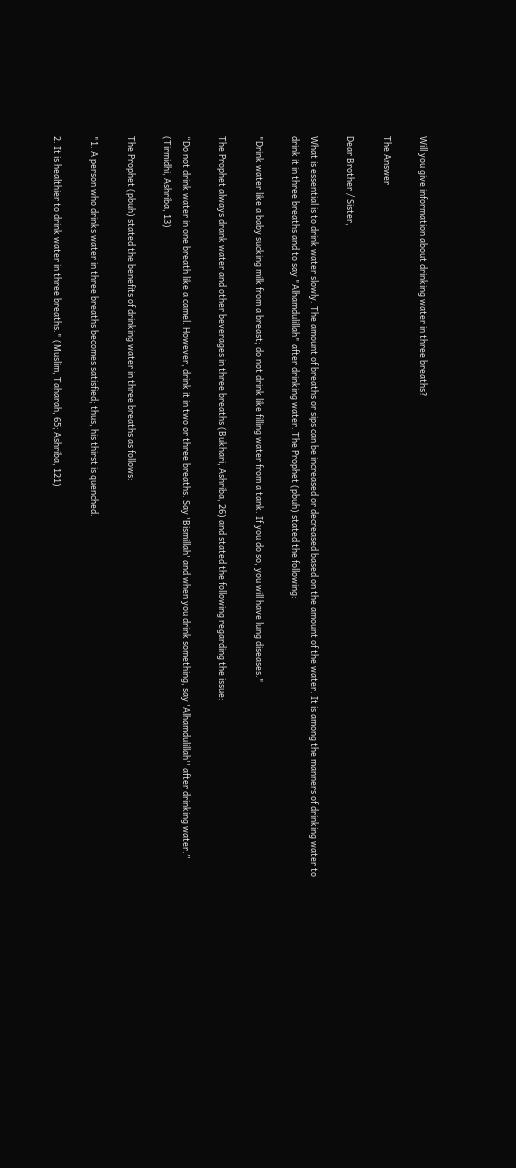Will you give information about drinking water in three breaths?

The Answer

Dear Brother / Sister,

What is essential is to drink water slowly. The amount of breaths or sips can be increased or decreased based on the amount of the water. It is among the manners of drinking water to drink it in three breaths and to say "Alhamdulillah" after drinking water. The Prophet (pbuh) stated the following:

"Drink water like a baby sucking milk from a breast; do not drink like filling water from a tank. If you do so, you will have lung diseases."

The Prophet always drank water and other beverages in three breaths (Bukhari, Ashriba, 26) and stated the following regarding the issue:

“Do not drink water in one breath like a camel. However, drink it in two or three breaths. Say 'Bismillah' and when you drink something, say 'Alhamdulillah'' after drinking water.” (Tirmidhi, Ashriba, 13)

The Prophet (pbuh) stated the benefits of drinking water in three breaths as follows:

"1. A person who drinks water in three breaths becomes satisfied; thus, his thirst is quenched.

2. It is healthier to drink water in three breaths." (Muslim, Taharah, 65; Ashriba, 121)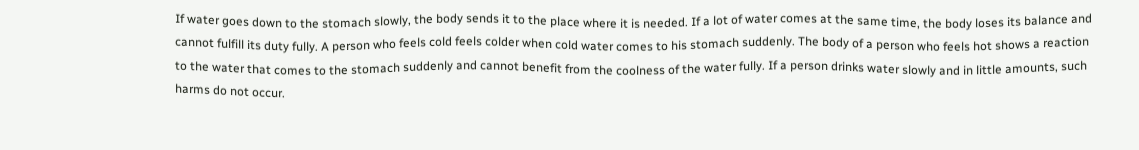If water goes down to the stomach slowly, the body sends it to the place where it is needed. If a lot of water comes at the same time, the body loses its balance and cannot fulfill its duty fully. A person who feels cold feels colder when cold water comes to his stomach suddenly. The body of a person who feels hot shows a reaction to the water that comes to the stomach suddenly and cannot benefit from the coolness of the water fully. If a person drinks water slowly and in little amounts, such harms do not occur.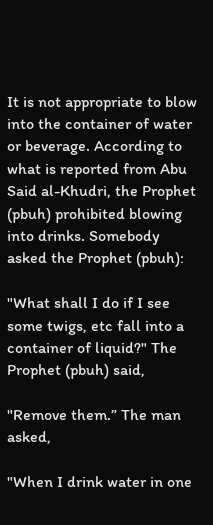It is not appropriate to blow into the container of water or beverage. According to what is reported from Abu Said al-Khudri, the Prophet (pbuh) prohibited blowing into drinks. Somebody asked the Prophet (pbuh):

"What shall I do if I see some twigs, etc fall into a container of liquid?" The Prophet (pbuh) said,

"Remove them.” The man asked,

"When I drink water in one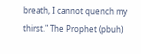breath, I cannot quench my thirst." The Prophet (pbuh)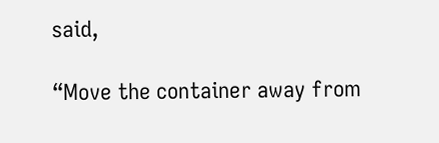said,

“Move the container away from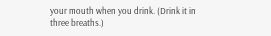your mouth when you drink. (Drink it in three breaths.)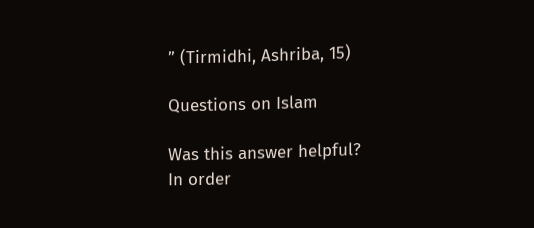” (Tirmidhi, Ashriba, 15)

Questions on Islam

Was this answer helpful?
In order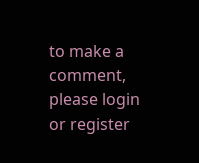to make a comment, please login or register